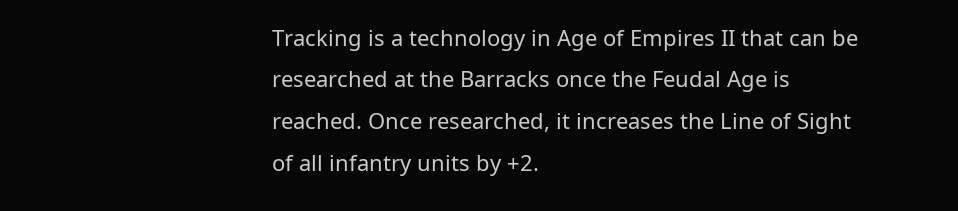Tracking is a technology in Age of Empires II that can be researched at the Barracks once the Feudal Age is reached. Once researched, it increases the Line of Sight of all infantry units by +2.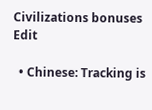Civilizations bonuses Edit

  • Chinese: Tracking is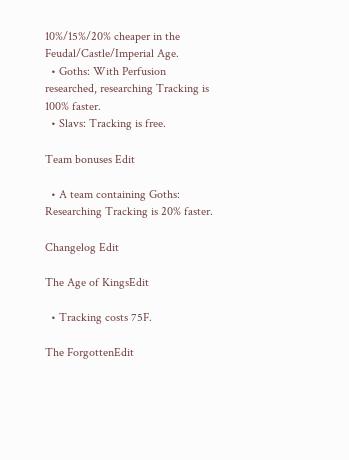10%/15%/20% cheaper in the Feudal/Castle/Imperial Age.
  • Goths: With Perfusion researched, researching Tracking is 100% faster.
  • Slavs: Tracking is free.

Team bonuses Edit

  • A team containing Goths: Researching Tracking is 20% faster.

Changelog Edit

The Age of KingsEdit

  • Tracking costs 75F.

The ForgottenEdit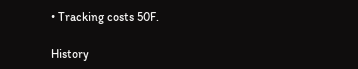• Tracking costs 50F.

History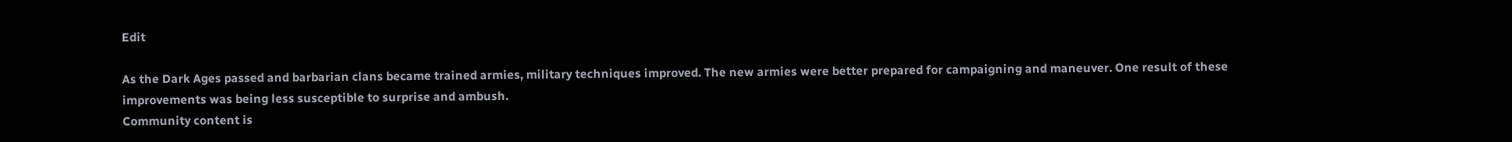Edit

As the Dark Ages passed and barbarian clans became trained armies, military techniques improved. The new armies were better prepared for campaigning and maneuver. One result of these improvements was being less susceptible to surprise and ambush.
Community content is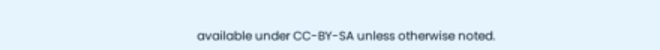available under CC-BY-SA unless otherwise noted.